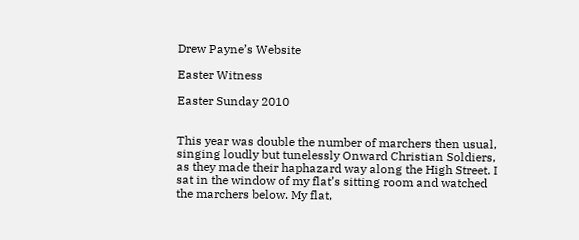Drew Payne’s Website

Easter Witness

Easter Sunday 2010


This year was double the number of marchers then usual, singing loudly but tunelessly Onward Christian Soldiers, as they made their haphazard way along the High Street. I sat in the window of my flat’s sitting room and watched the marchers below. My flat,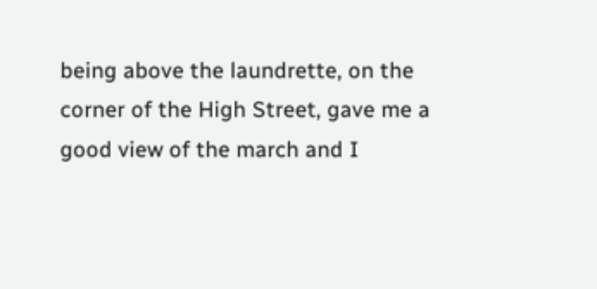being above the laundrette, on the corner of the High Street, gave me a good view of the march and I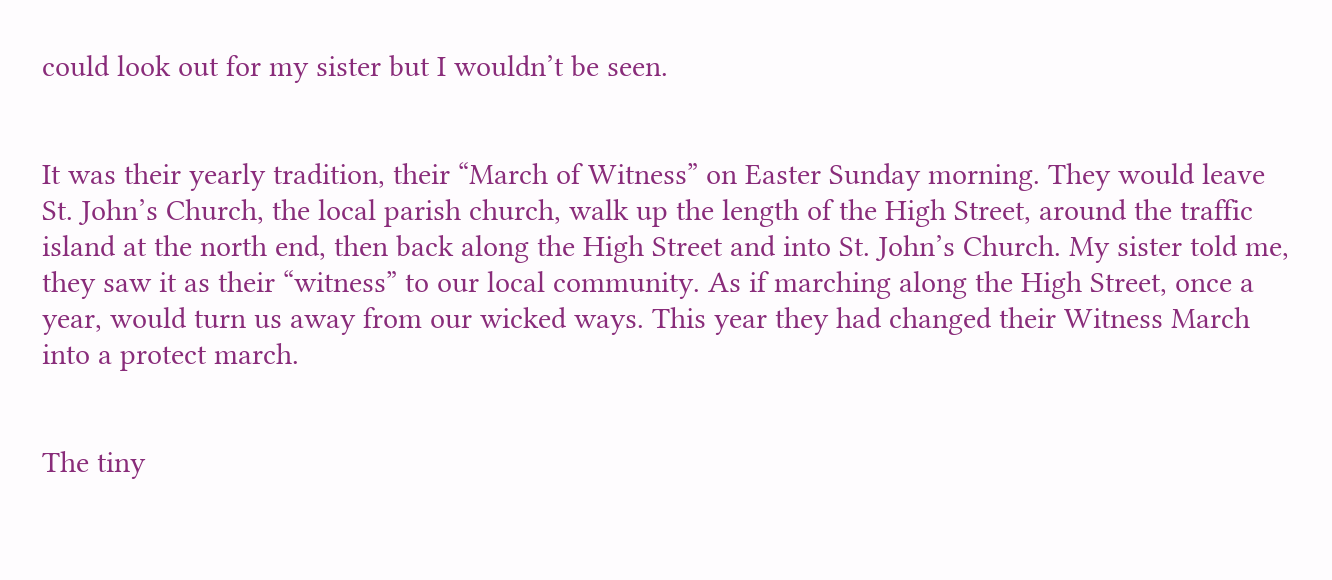could look out for my sister but I wouldn’t be seen.


It was their yearly tradition, their “March of Witness” on Easter Sunday morning. They would leave St. John’s Church, the local parish church, walk up the length of the High Street, around the traffic island at the north end, then back along the High Street and into St. John’s Church. My sister told me, they saw it as their “witness” to our local community. As if marching along the High Street, once a year, would turn us away from our wicked ways. This year they had changed their Witness March into a protect march.


The tiny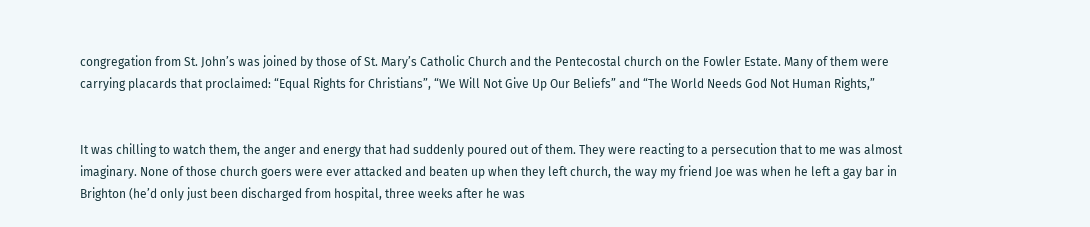congregation from St. John’s was joined by those of St. Mary’s Catholic Church and the Pentecostal church on the Fowler Estate. Many of them were carrying placards that proclaimed: “Equal Rights for Christians”, “We Will Not Give Up Our Beliefs” and “The World Needs God Not Human Rights,”


It was chilling to watch them, the anger and energy that had suddenly poured out of them. They were reacting to a persecution that to me was almost imaginary. None of those church goers were ever attacked and beaten up when they left church, the way my friend Joe was when he left a gay bar in Brighton (he’d only just been discharged from hospital, three weeks after he was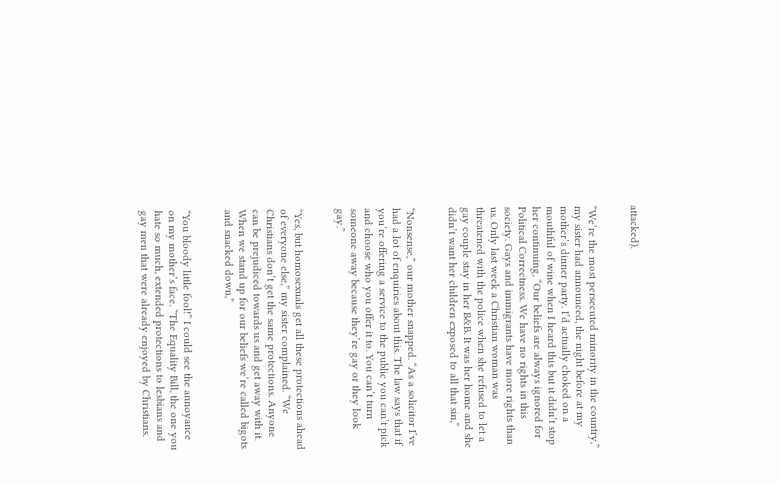attacked).


“We’re the most persecuted minority in the country,” my sister had announced, the night before at my mother’s dinner party. I’d actually choked on a mouthful of wine when I heard this but it didn’t stop her continuing, “Our beliefs are always ignored for Political Correctness. We have no rights in this society. Gays and immigrants have more rights than us. Only last week a Christian woman was threatened with the police when she refused to let a gay couple stay in her B&B. It was her home and she didn’t want her children exposed to all that sin,”


“Nonsense,” our mother snapped. “As a solicitor I’ve had a lot of enquiries about this. The law says that if you’re offering a service to the public you can’t pick and choose who you offer it to. You can’t turn someone away because they’re gay or they look gay.”


“Yes, but homosexuals get all these protections ahead of everyone else,” my sister complained. “We Christians don’t get the same protections. Anyone can be prejudiced towards us and get away with it. When we stand up for our beliefs we’re called bigots and snacked down,”


“You bloody little fool!” I could see the annoyance on my mother’s face. “The Equality Bill, the one you hate so much, extended protections to lesbians and gay men that were already enjoyed by Christians.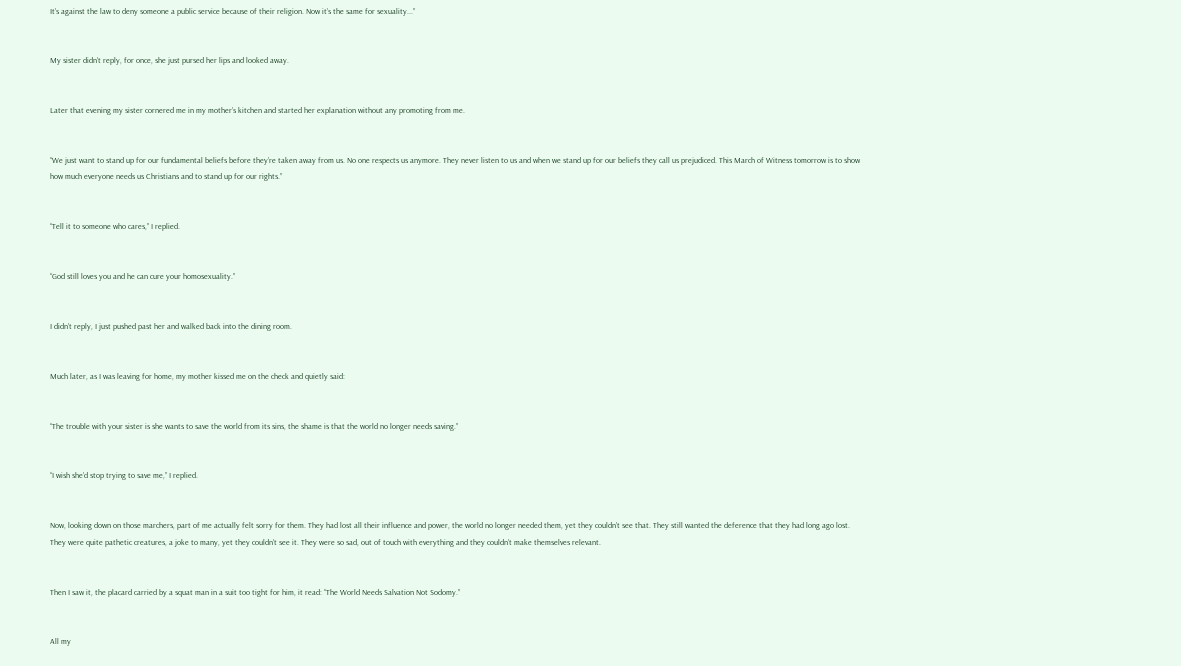It’s against the law to deny someone a public service because of their religion. Now it’s the same for sexuality...”


My sister didn’t reply, for once, she just pursed her lips and looked away.


Later that evening my sister cornered me in my mother’s kitchen and started her explanation without any promoting from me.


“We just want to stand up for our fundamental beliefs before they’re taken away from us. No one respects us anymore. They never listen to us and when we stand up for our beliefs they call us prejudiced. This March of Witness tomorrow is to show how much everyone needs us Christians and to stand up for our rights.”


“Tell it to someone who cares,” I replied.


“God still loves you and he can cure your homosexuality.”


I didn’t reply, I just pushed past her and walked back into the dining room.


Much later, as I was leaving for home, my mother kissed me on the check and quietly said:


“The trouble with your sister is she wants to save the world from its sins, the shame is that the world no longer needs saving.”


“I wish she’d stop trying to save me,” I replied.


Now, looking down on those marchers, part of me actually felt sorry for them. They had lost all their influence and power, the world no longer needed them, yet they couldn’t see that. They still wanted the deference that they had long ago lost. They were quite pathetic creatures, a joke to many, yet they couldn’t see it. They were so sad, out of touch with everything and they couldn’t make themselves relevant.


Then I saw it, the placard carried by a squat man in a suit too tight for him, it read: “The World Needs Salvation Not Sodomy.”


All my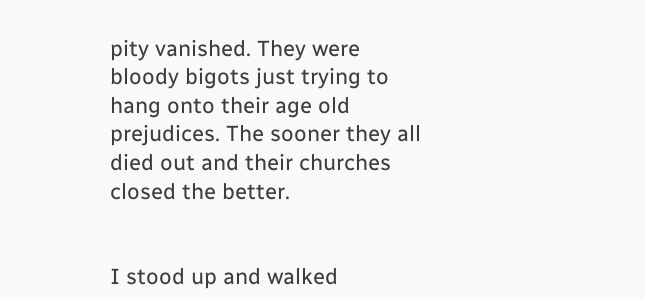pity vanished. They were bloody bigots just trying to hang onto their age old prejudices. The sooner they all died out and their churches closed the better.


I stood up and walked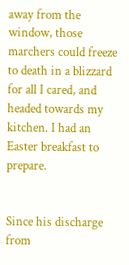away from the window, those marchers could freeze to death in a blizzard for all I cared, and headed towards my kitchen. I had an Easter breakfast to prepare.


Since his discharge from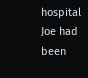hospital Joe had been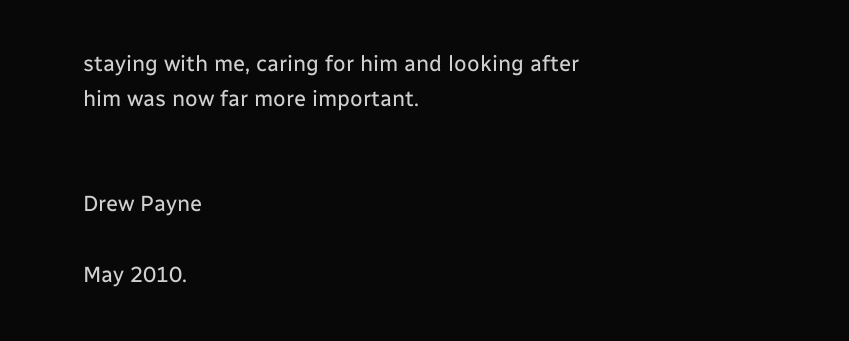staying with me, caring for him and looking after him was now far more important.


Drew Payne

May 2010.